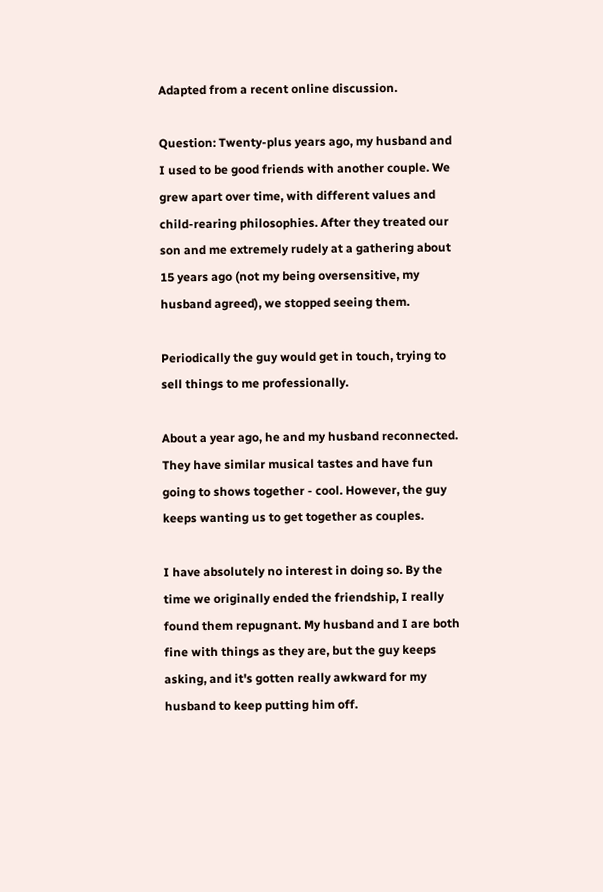Adapted from a recent online discussion.

Question: Twenty-plus years ago, my husband and I used to be good friends with another couple. We grew apart over time, with different values and child-rearing philosophies. After they treated our son and me extremely rudely at a gathering about 15 years ago (not my being oversensitive, my husband agreed), we stopped seeing them.

Periodically the guy would get in touch, trying to sell things to me professionally.

About a year ago, he and my husband reconnected. They have similar musical tastes and have fun going to shows together - cool. However, the guy keeps wanting us to get together as couples.

I have absolutely no interest in doing so. By the time we originally ended the friendship, I really found them repugnant. My husband and I are both fine with things as they are, but the guy keeps asking, and it's gotten really awkward for my husband to keep putting him off.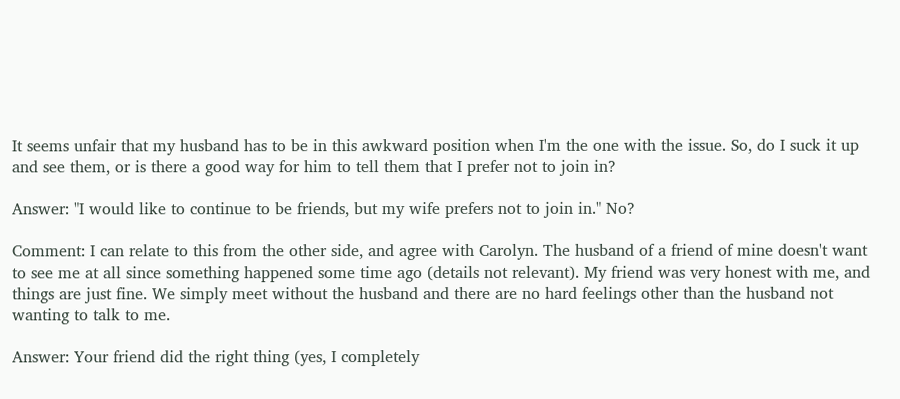It seems unfair that my husband has to be in this awkward position when I'm the one with the issue. So, do I suck it up and see them, or is there a good way for him to tell them that I prefer not to join in?

Answer: "I would like to continue to be friends, but my wife prefers not to join in." No?

Comment: I can relate to this from the other side, and agree with Carolyn. The husband of a friend of mine doesn't want to see me at all since something happened some time ago (details not relevant). My friend was very honest with me, and things are just fine. We simply meet without the husband and there are no hard feelings other than the husband not wanting to talk to me.

Answer: Your friend did the right thing (yes, I completely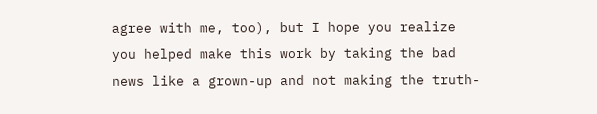agree with me, too), but I hope you realize you helped make this work by taking the bad news like a grown-up and not making the truth-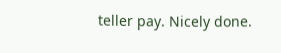teller pay. Nicely done.